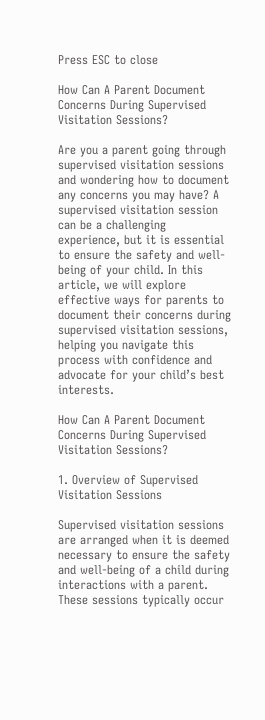Press ESC to close

How Can A Parent Document Concerns During Supervised Visitation Sessions?

Are you a parent going through supervised visitation sessions and wondering how to document any concerns you may have? A supervised visitation session can be a challenging experience, but it is essential to ensure the safety and well-being of your child. In this article, we will explore effective ways for parents to document their concerns during supervised visitation sessions, helping you navigate this process with confidence and advocate for your child’s best interests.

How Can A Parent Document Concerns During Supervised Visitation Sessions?

1. Overview of Supervised Visitation Sessions

Supervised visitation sessions are arranged when it is deemed necessary to ensure the safety and well-being of a child during interactions with a parent. These sessions typically occur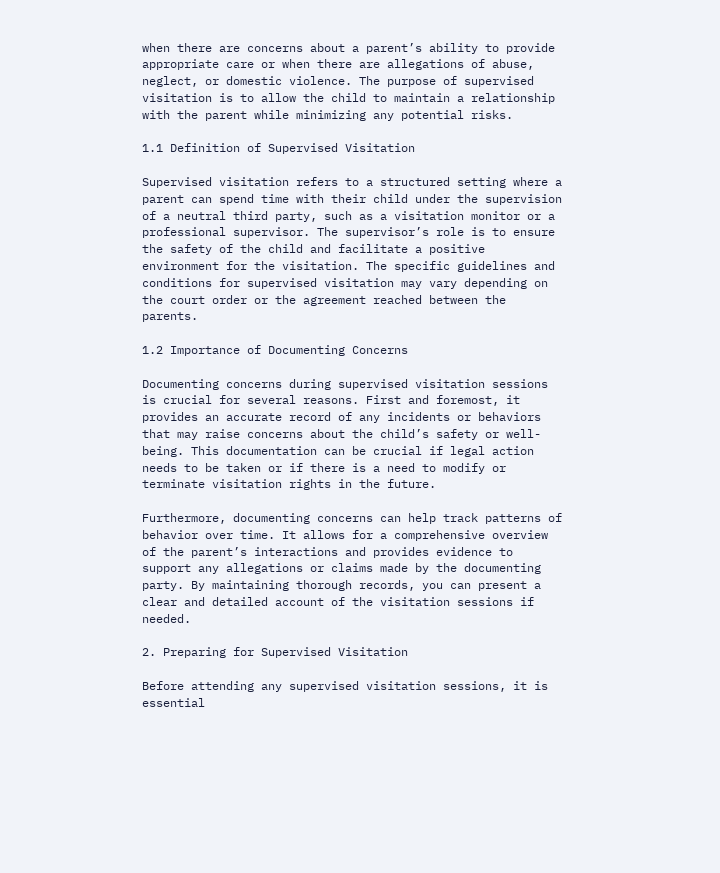when there are concerns about a parent’s ability to provide appropriate care or when there are allegations of abuse, neglect, or domestic violence. The purpose of supervised visitation is to allow the child to maintain a relationship with the parent while minimizing any potential risks.

1.1 Definition of Supervised Visitation

Supervised visitation refers to a structured setting where a parent can spend time with their child under the supervision of a neutral third party, such as a visitation monitor or a professional supervisor. The supervisor’s role is to ensure the safety of the child and facilitate a positive environment for the visitation. The specific guidelines and conditions for supervised visitation may vary depending on the court order or the agreement reached between the parents.

1.2 Importance of Documenting Concerns

Documenting concerns during supervised visitation sessions is crucial for several reasons. First and foremost, it provides an accurate record of any incidents or behaviors that may raise concerns about the child’s safety or well-being. This documentation can be crucial if legal action needs to be taken or if there is a need to modify or terminate visitation rights in the future.

Furthermore, documenting concerns can help track patterns of behavior over time. It allows for a comprehensive overview of the parent’s interactions and provides evidence to support any allegations or claims made by the documenting party. By maintaining thorough records, you can present a clear and detailed account of the visitation sessions if needed.

2. Preparing for Supervised Visitation

Before attending any supervised visitation sessions, it is essential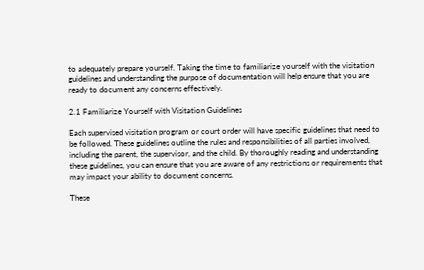to adequately prepare yourself. Taking the time to familiarize yourself with the visitation guidelines and understanding the purpose of documentation will help ensure that you are ready to document any concerns effectively.

2.1 Familiarize Yourself with Visitation Guidelines

Each supervised visitation program or court order will have specific guidelines that need to be followed. These guidelines outline the rules and responsibilities of all parties involved, including the parent, the supervisor, and the child. By thoroughly reading and understanding these guidelines, you can ensure that you are aware of any restrictions or requirements that may impact your ability to document concerns.

These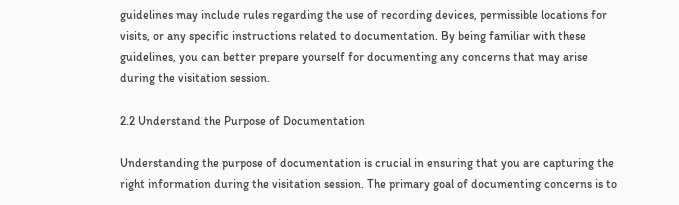guidelines may include rules regarding the use of recording devices, permissible locations for visits, or any specific instructions related to documentation. By being familiar with these guidelines, you can better prepare yourself for documenting any concerns that may arise during the visitation session.

2.2 Understand the Purpose of Documentation

Understanding the purpose of documentation is crucial in ensuring that you are capturing the right information during the visitation session. The primary goal of documenting concerns is to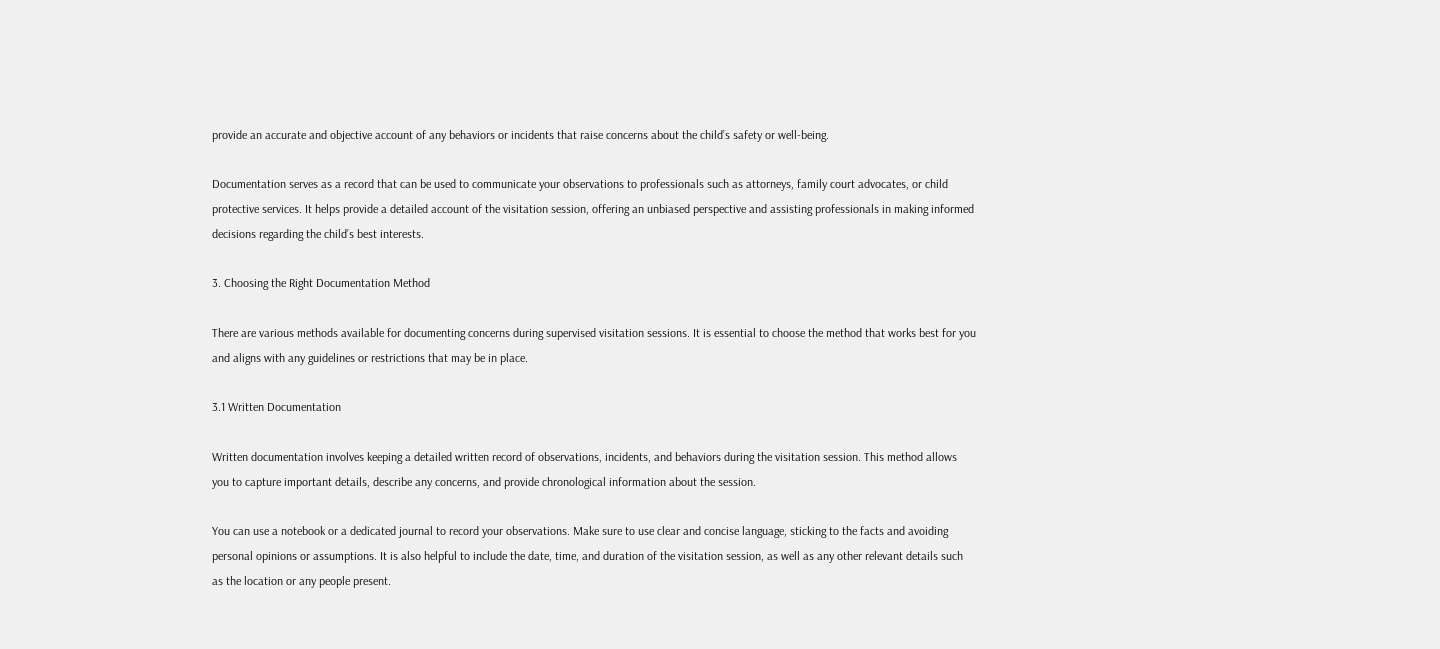provide an accurate and objective account of any behaviors or incidents that raise concerns about the child’s safety or well-being.

Documentation serves as a record that can be used to communicate your observations to professionals such as attorneys, family court advocates, or child protective services. It helps provide a detailed account of the visitation session, offering an unbiased perspective and assisting professionals in making informed decisions regarding the child’s best interests.

3. Choosing the Right Documentation Method

There are various methods available for documenting concerns during supervised visitation sessions. It is essential to choose the method that works best for you and aligns with any guidelines or restrictions that may be in place.

3.1 Written Documentation

Written documentation involves keeping a detailed written record of observations, incidents, and behaviors during the visitation session. This method allows you to capture important details, describe any concerns, and provide chronological information about the session.

You can use a notebook or a dedicated journal to record your observations. Make sure to use clear and concise language, sticking to the facts and avoiding personal opinions or assumptions. It is also helpful to include the date, time, and duration of the visitation session, as well as any other relevant details such as the location or any people present.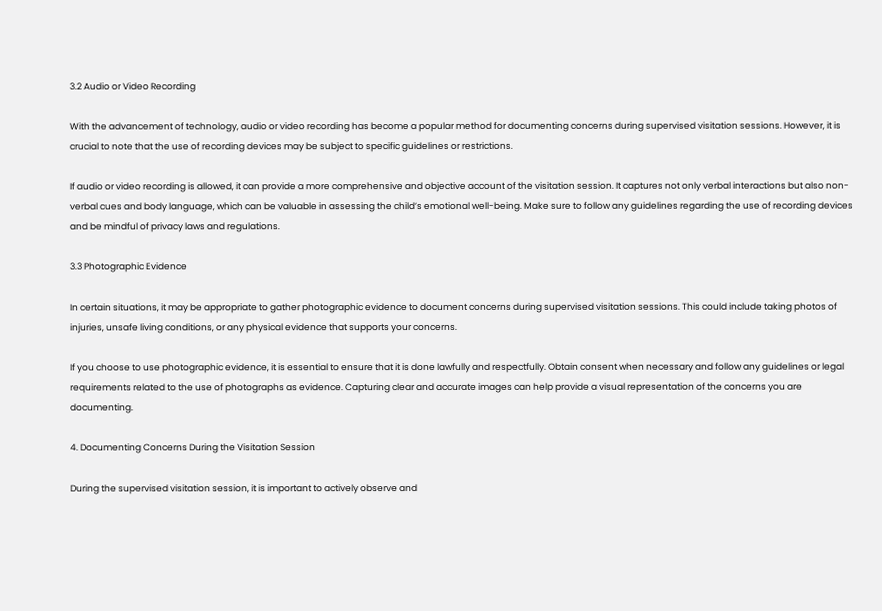3.2 Audio or Video Recording

With the advancement of technology, audio or video recording has become a popular method for documenting concerns during supervised visitation sessions. However, it is crucial to note that the use of recording devices may be subject to specific guidelines or restrictions.

If audio or video recording is allowed, it can provide a more comprehensive and objective account of the visitation session. It captures not only verbal interactions but also non-verbal cues and body language, which can be valuable in assessing the child’s emotional well-being. Make sure to follow any guidelines regarding the use of recording devices and be mindful of privacy laws and regulations.

3.3 Photographic Evidence

In certain situations, it may be appropriate to gather photographic evidence to document concerns during supervised visitation sessions. This could include taking photos of injuries, unsafe living conditions, or any physical evidence that supports your concerns.

If you choose to use photographic evidence, it is essential to ensure that it is done lawfully and respectfully. Obtain consent when necessary and follow any guidelines or legal requirements related to the use of photographs as evidence. Capturing clear and accurate images can help provide a visual representation of the concerns you are documenting.

4. Documenting Concerns During the Visitation Session

During the supervised visitation session, it is important to actively observe and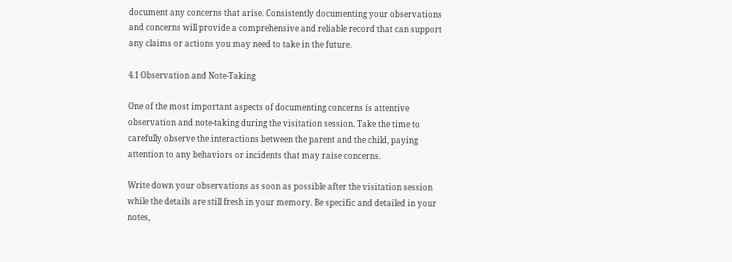document any concerns that arise. Consistently documenting your observations and concerns will provide a comprehensive and reliable record that can support any claims or actions you may need to take in the future.

4.1 Observation and Note-Taking

One of the most important aspects of documenting concerns is attentive observation and note-taking during the visitation session. Take the time to carefully observe the interactions between the parent and the child, paying attention to any behaviors or incidents that may raise concerns.

Write down your observations as soon as possible after the visitation session while the details are still fresh in your memory. Be specific and detailed in your notes,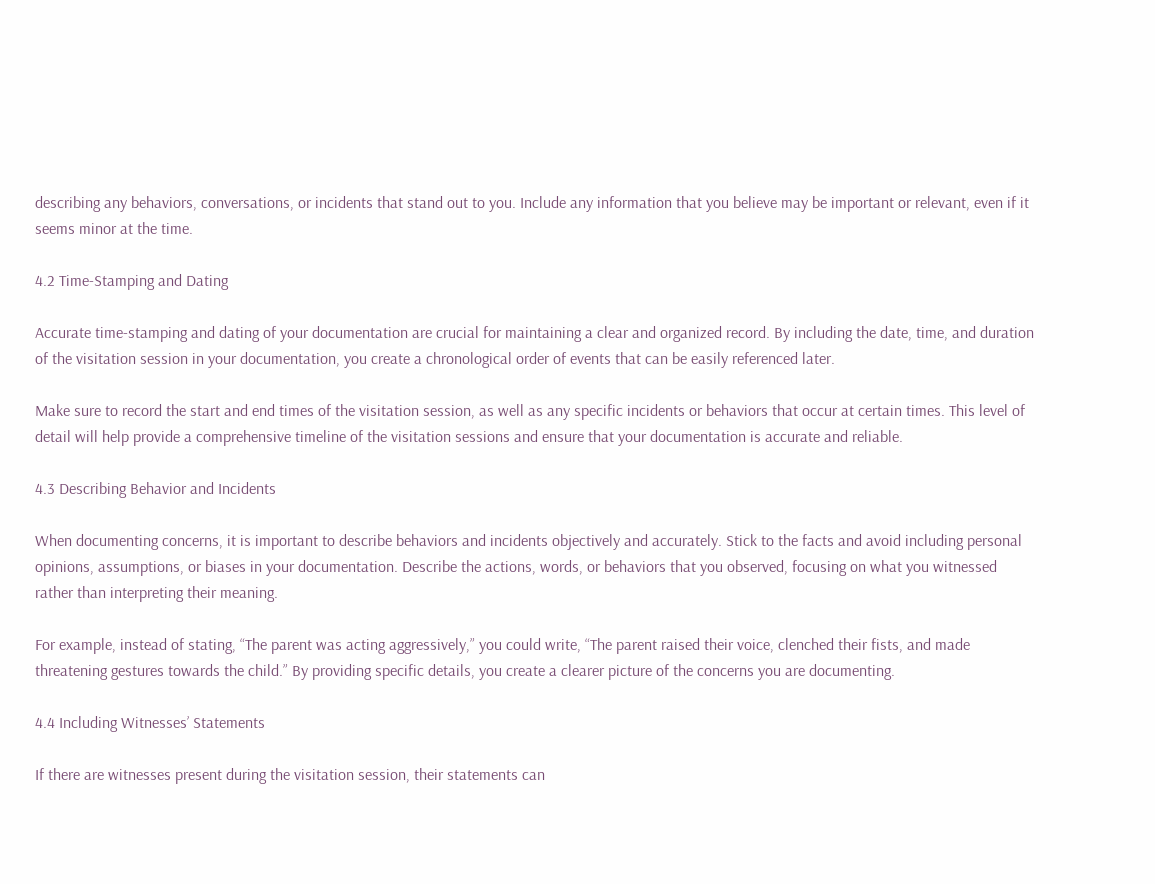describing any behaviors, conversations, or incidents that stand out to you. Include any information that you believe may be important or relevant, even if it seems minor at the time.

4.2 Time-Stamping and Dating

Accurate time-stamping and dating of your documentation are crucial for maintaining a clear and organized record. By including the date, time, and duration of the visitation session in your documentation, you create a chronological order of events that can be easily referenced later.

Make sure to record the start and end times of the visitation session, as well as any specific incidents or behaviors that occur at certain times. This level of detail will help provide a comprehensive timeline of the visitation sessions and ensure that your documentation is accurate and reliable.

4.3 Describing Behavior and Incidents

When documenting concerns, it is important to describe behaviors and incidents objectively and accurately. Stick to the facts and avoid including personal opinions, assumptions, or biases in your documentation. Describe the actions, words, or behaviors that you observed, focusing on what you witnessed rather than interpreting their meaning.

For example, instead of stating, “The parent was acting aggressively,” you could write, “The parent raised their voice, clenched their fists, and made threatening gestures towards the child.” By providing specific details, you create a clearer picture of the concerns you are documenting.

4.4 Including Witnesses’ Statements

If there are witnesses present during the visitation session, their statements can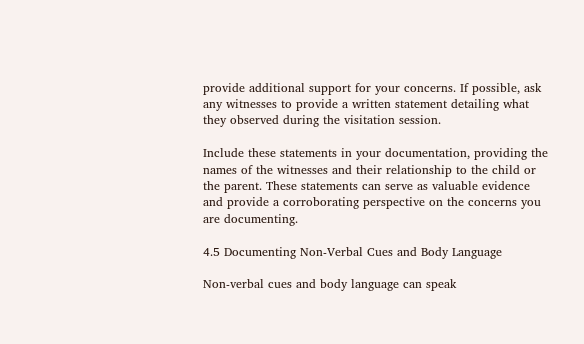provide additional support for your concerns. If possible, ask any witnesses to provide a written statement detailing what they observed during the visitation session.

Include these statements in your documentation, providing the names of the witnesses and their relationship to the child or the parent. These statements can serve as valuable evidence and provide a corroborating perspective on the concerns you are documenting.

4.5 Documenting Non-Verbal Cues and Body Language

Non-verbal cues and body language can speak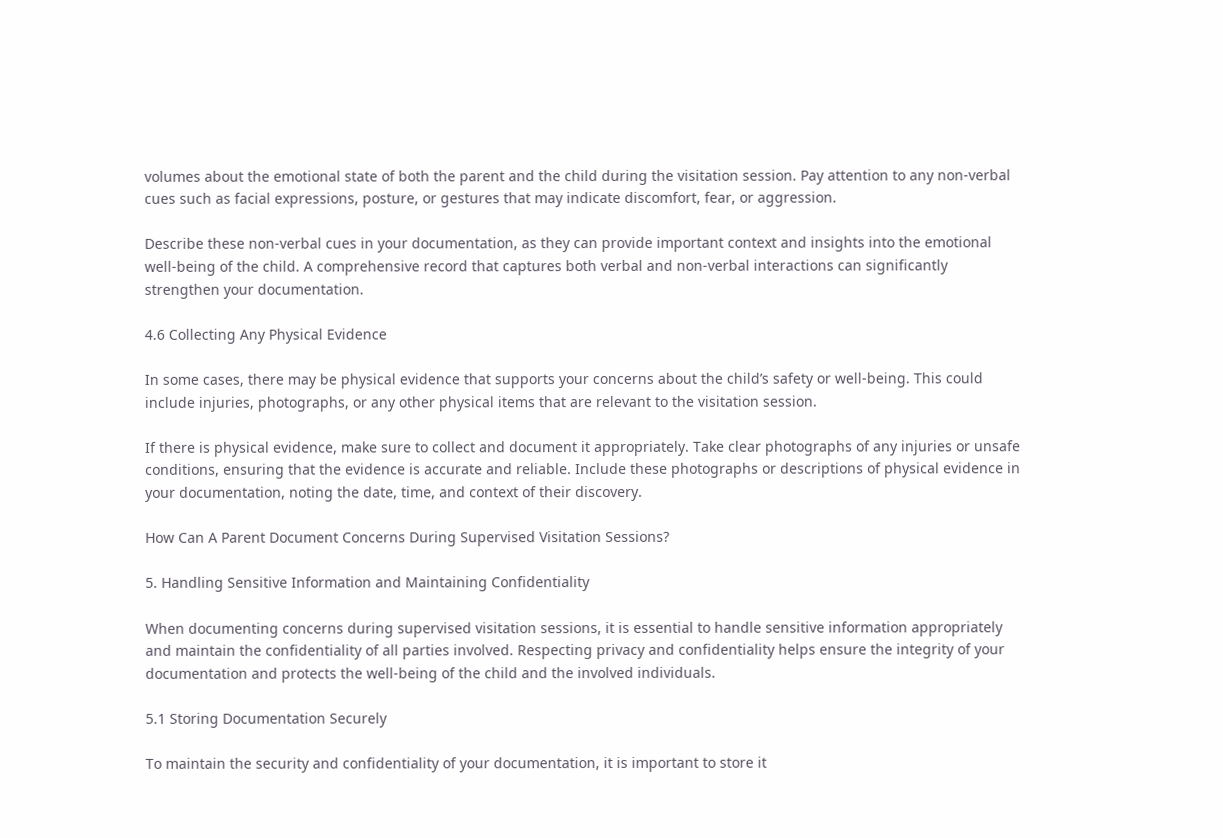volumes about the emotional state of both the parent and the child during the visitation session. Pay attention to any non-verbal cues such as facial expressions, posture, or gestures that may indicate discomfort, fear, or aggression.

Describe these non-verbal cues in your documentation, as they can provide important context and insights into the emotional well-being of the child. A comprehensive record that captures both verbal and non-verbal interactions can significantly strengthen your documentation.

4.6 Collecting Any Physical Evidence

In some cases, there may be physical evidence that supports your concerns about the child’s safety or well-being. This could include injuries, photographs, or any other physical items that are relevant to the visitation session.

If there is physical evidence, make sure to collect and document it appropriately. Take clear photographs of any injuries or unsafe conditions, ensuring that the evidence is accurate and reliable. Include these photographs or descriptions of physical evidence in your documentation, noting the date, time, and context of their discovery.

How Can A Parent Document Concerns During Supervised Visitation Sessions?

5. Handling Sensitive Information and Maintaining Confidentiality

When documenting concerns during supervised visitation sessions, it is essential to handle sensitive information appropriately and maintain the confidentiality of all parties involved. Respecting privacy and confidentiality helps ensure the integrity of your documentation and protects the well-being of the child and the involved individuals.

5.1 Storing Documentation Securely

To maintain the security and confidentiality of your documentation, it is important to store it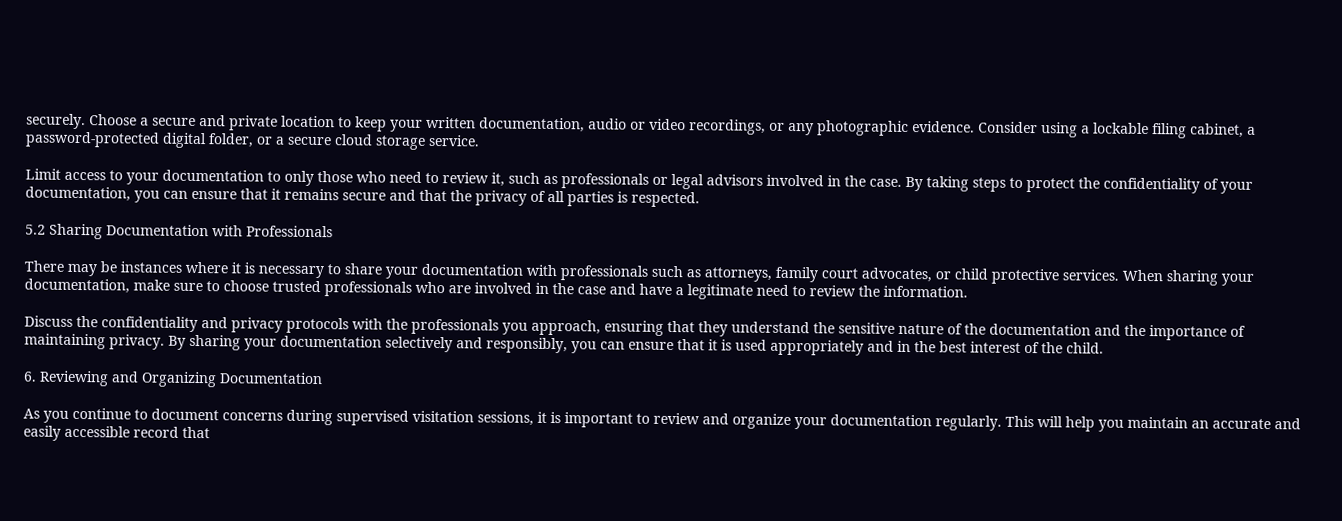securely. Choose a secure and private location to keep your written documentation, audio or video recordings, or any photographic evidence. Consider using a lockable filing cabinet, a password-protected digital folder, or a secure cloud storage service.

Limit access to your documentation to only those who need to review it, such as professionals or legal advisors involved in the case. By taking steps to protect the confidentiality of your documentation, you can ensure that it remains secure and that the privacy of all parties is respected.

5.2 Sharing Documentation with Professionals

There may be instances where it is necessary to share your documentation with professionals such as attorneys, family court advocates, or child protective services. When sharing your documentation, make sure to choose trusted professionals who are involved in the case and have a legitimate need to review the information.

Discuss the confidentiality and privacy protocols with the professionals you approach, ensuring that they understand the sensitive nature of the documentation and the importance of maintaining privacy. By sharing your documentation selectively and responsibly, you can ensure that it is used appropriately and in the best interest of the child.

6. Reviewing and Organizing Documentation

As you continue to document concerns during supervised visitation sessions, it is important to review and organize your documentation regularly. This will help you maintain an accurate and easily accessible record that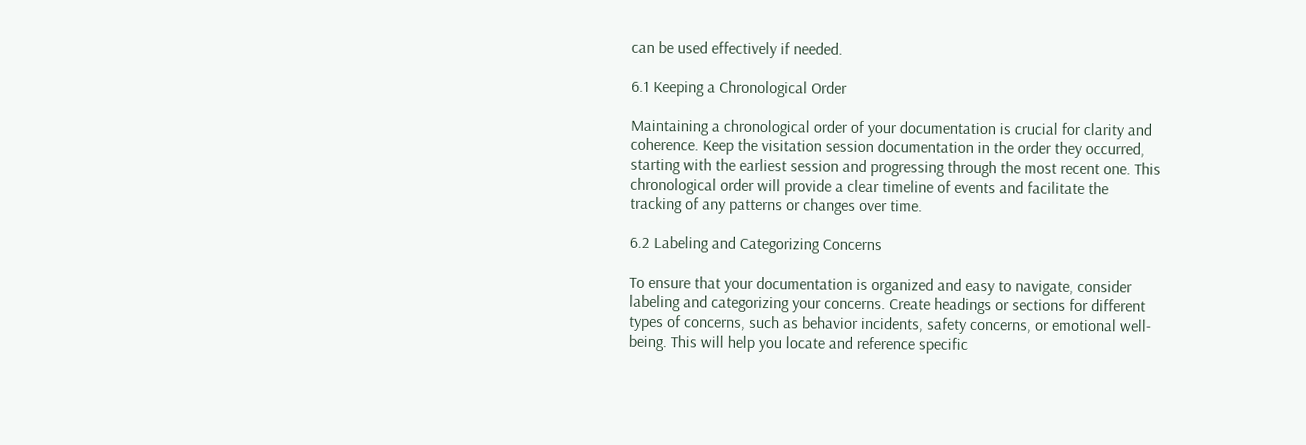can be used effectively if needed.

6.1 Keeping a Chronological Order

Maintaining a chronological order of your documentation is crucial for clarity and coherence. Keep the visitation session documentation in the order they occurred, starting with the earliest session and progressing through the most recent one. This chronological order will provide a clear timeline of events and facilitate the tracking of any patterns or changes over time.

6.2 Labeling and Categorizing Concerns

To ensure that your documentation is organized and easy to navigate, consider labeling and categorizing your concerns. Create headings or sections for different types of concerns, such as behavior incidents, safety concerns, or emotional well-being. This will help you locate and reference specific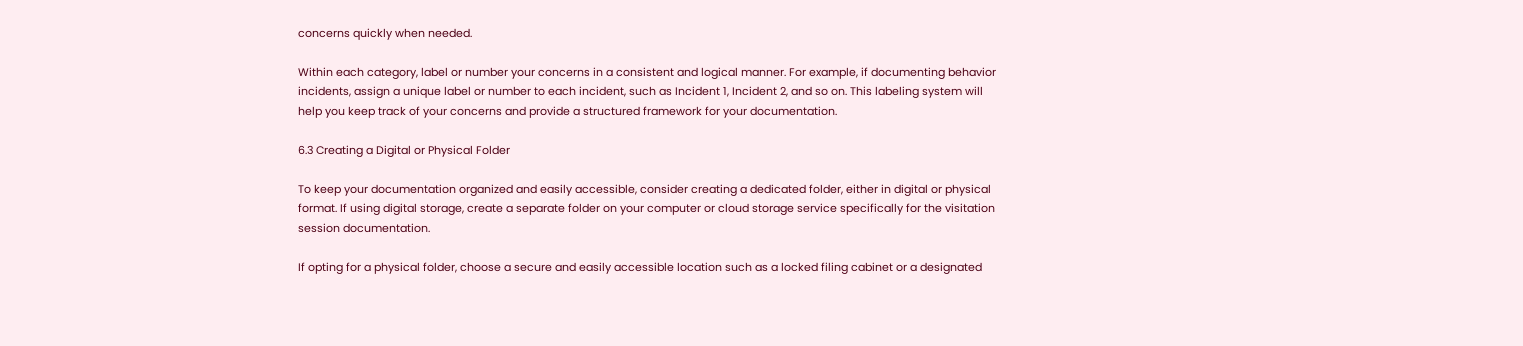concerns quickly when needed.

Within each category, label or number your concerns in a consistent and logical manner. For example, if documenting behavior incidents, assign a unique label or number to each incident, such as Incident 1, Incident 2, and so on. This labeling system will help you keep track of your concerns and provide a structured framework for your documentation.

6.3 Creating a Digital or Physical Folder

To keep your documentation organized and easily accessible, consider creating a dedicated folder, either in digital or physical format. If using digital storage, create a separate folder on your computer or cloud storage service specifically for the visitation session documentation.

If opting for a physical folder, choose a secure and easily accessible location such as a locked filing cabinet or a designated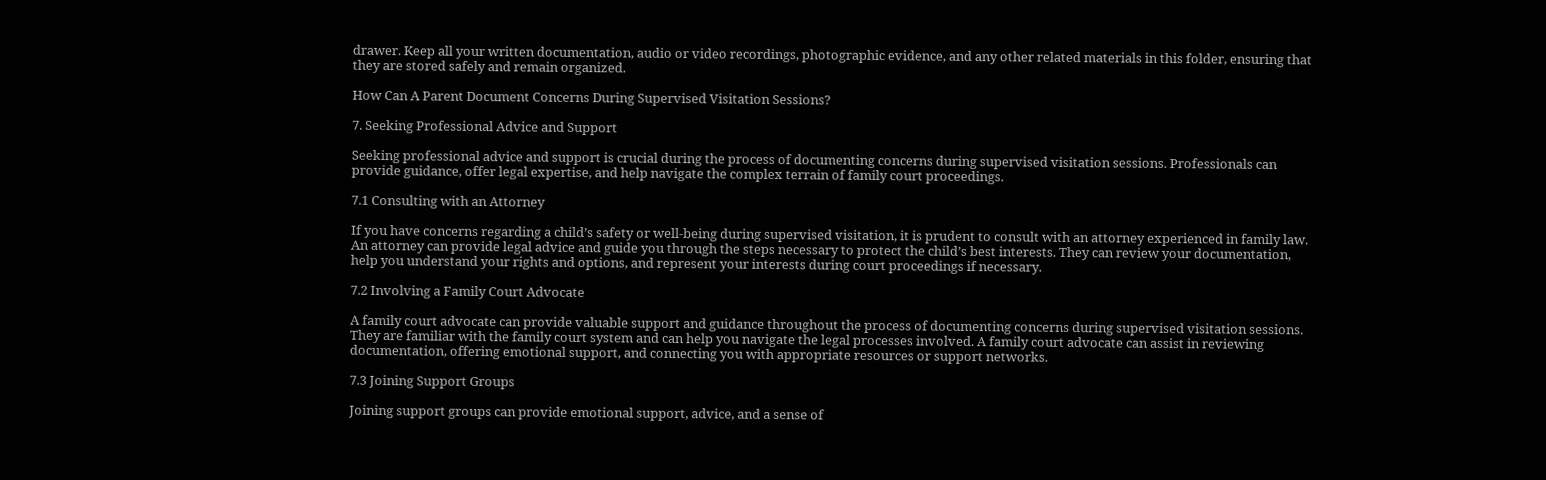drawer. Keep all your written documentation, audio or video recordings, photographic evidence, and any other related materials in this folder, ensuring that they are stored safely and remain organized.

How Can A Parent Document Concerns During Supervised Visitation Sessions?

7. Seeking Professional Advice and Support

Seeking professional advice and support is crucial during the process of documenting concerns during supervised visitation sessions. Professionals can provide guidance, offer legal expertise, and help navigate the complex terrain of family court proceedings.

7.1 Consulting with an Attorney

If you have concerns regarding a child’s safety or well-being during supervised visitation, it is prudent to consult with an attorney experienced in family law. An attorney can provide legal advice and guide you through the steps necessary to protect the child’s best interests. They can review your documentation, help you understand your rights and options, and represent your interests during court proceedings if necessary.

7.2 Involving a Family Court Advocate

A family court advocate can provide valuable support and guidance throughout the process of documenting concerns during supervised visitation sessions. They are familiar with the family court system and can help you navigate the legal processes involved. A family court advocate can assist in reviewing documentation, offering emotional support, and connecting you with appropriate resources or support networks.

7.3 Joining Support Groups

Joining support groups can provide emotional support, advice, and a sense of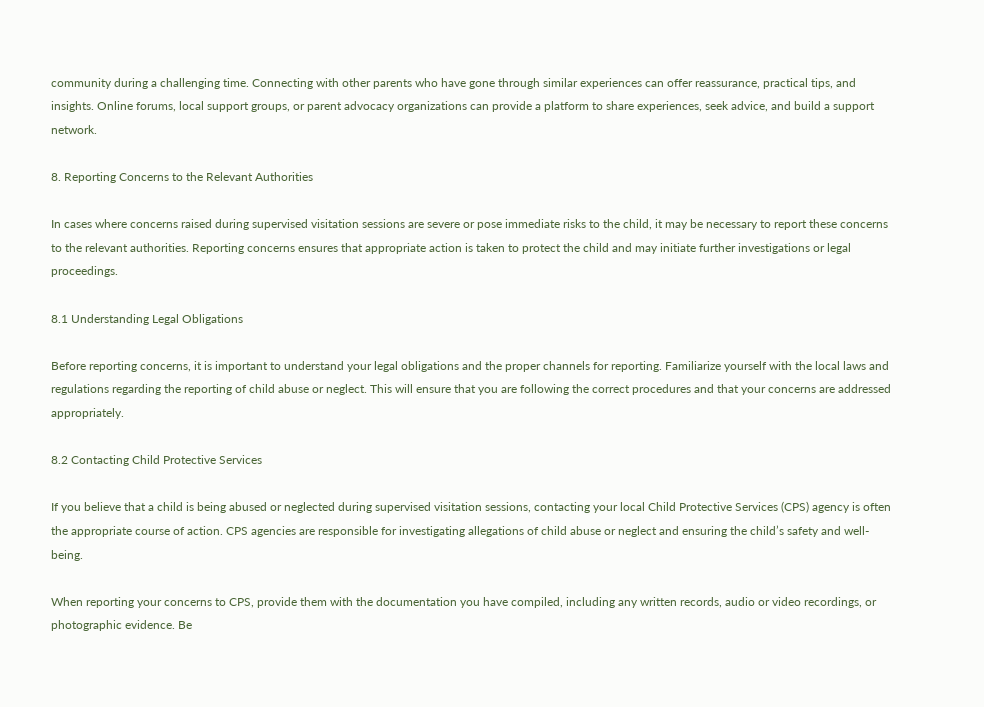community during a challenging time. Connecting with other parents who have gone through similar experiences can offer reassurance, practical tips, and insights. Online forums, local support groups, or parent advocacy organizations can provide a platform to share experiences, seek advice, and build a support network.

8. Reporting Concerns to the Relevant Authorities

In cases where concerns raised during supervised visitation sessions are severe or pose immediate risks to the child, it may be necessary to report these concerns to the relevant authorities. Reporting concerns ensures that appropriate action is taken to protect the child and may initiate further investigations or legal proceedings.

8.1 Understanding Legal Obligations

Before reporting concerns, it is important to understand your legal obligations and the proper channels for reporting. Familiarize yourself with the local laws and regulations regarding the reporting of child abuse or neglect. This will ensure that you are following the correct procedures and that your concerns are addressed appropriately.

8.2 Contacting Child Protective Services

If you believe that a child is being abused or neglected during supervised visitation sessions, contacting your local Child Protective Services (CPS) agency is often the appropriate course of action. CPS agencies are responsible for investigating allegations of child abuse or neglect and ensuring the child’s safety and well-being.

When reporting your concerns to CPS, provide them with the documentation you have compiled, including any written records, audio or video recordings, or photographic evidence. Be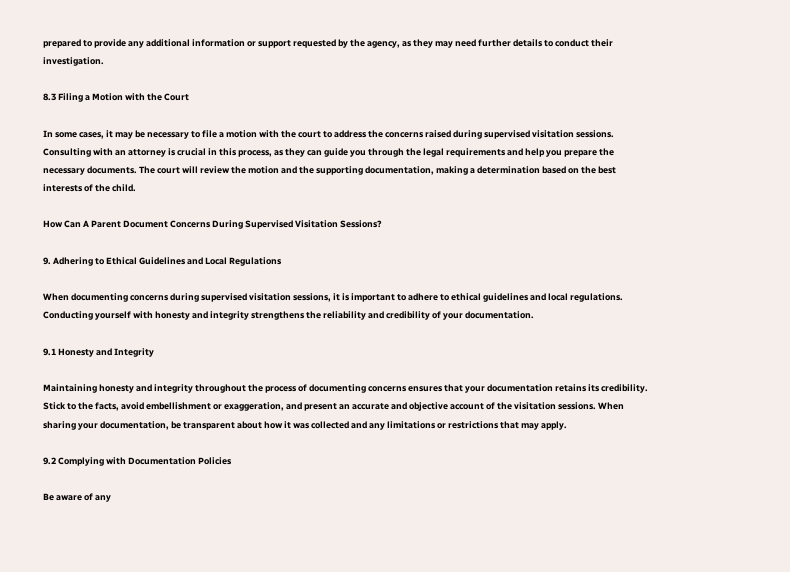prepared to provide any additional information or support requested by the agency, as they may need further details to conduct their investigation.

8.3 Filing a Motion with the Court

In some cases, it may be necessary to file a motion with the court to address the concerns raised during supervised visitation sessions. Consulting with an attorney is crucial in this process, as they can guide you through the legal requirements and help you prepare the necessary documents. The court will review the motion and the supporting documentation, making a determination based on the best interests of the child.

How Can A Parent Document Concerns During Supervised Visitation Sessions?

9. Adhering to Ethical Guidelines and Local Regulations

When documenting concerns during supervised visitation sessions, it is important to adhere to ethical guidelines and local regulations. Conducting yourself with honesty and integrity strengthens the reliability and credibility of your documentation.

9.1 Honesty and Integrity

Maintaining honesty and integrity throughout the process of documenting concerns ensures that your documentation retains its credibility. Stick to the facts, avoid embellishment or exaggeration, and present an accurate and objective account of the visitation sessions. When sharing your documentation, be transparent about how it was collected and any limitations or restrictions that may apply.

9.2 Complying with Documentation Policies

Be aware of any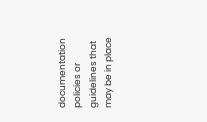documentation policies or guidelines that may be in place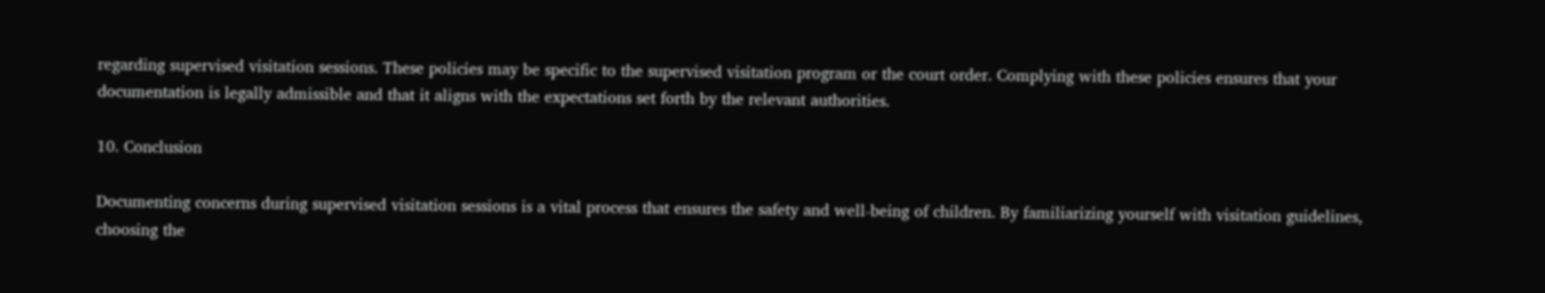regarding supervised visitation sessions. These policies may be specific to the supervised visitation program or the court order. Complying with these policies ensures that your documentation is legally admissible and that it aligns with the expectations set forth by the relevant authorities.

10. Conclusion

Documenting concerns during supervised visitation sessions is a vital process that ensures the safety and well-being of children. By familiarizing yourself with visitation guidelines, choosing the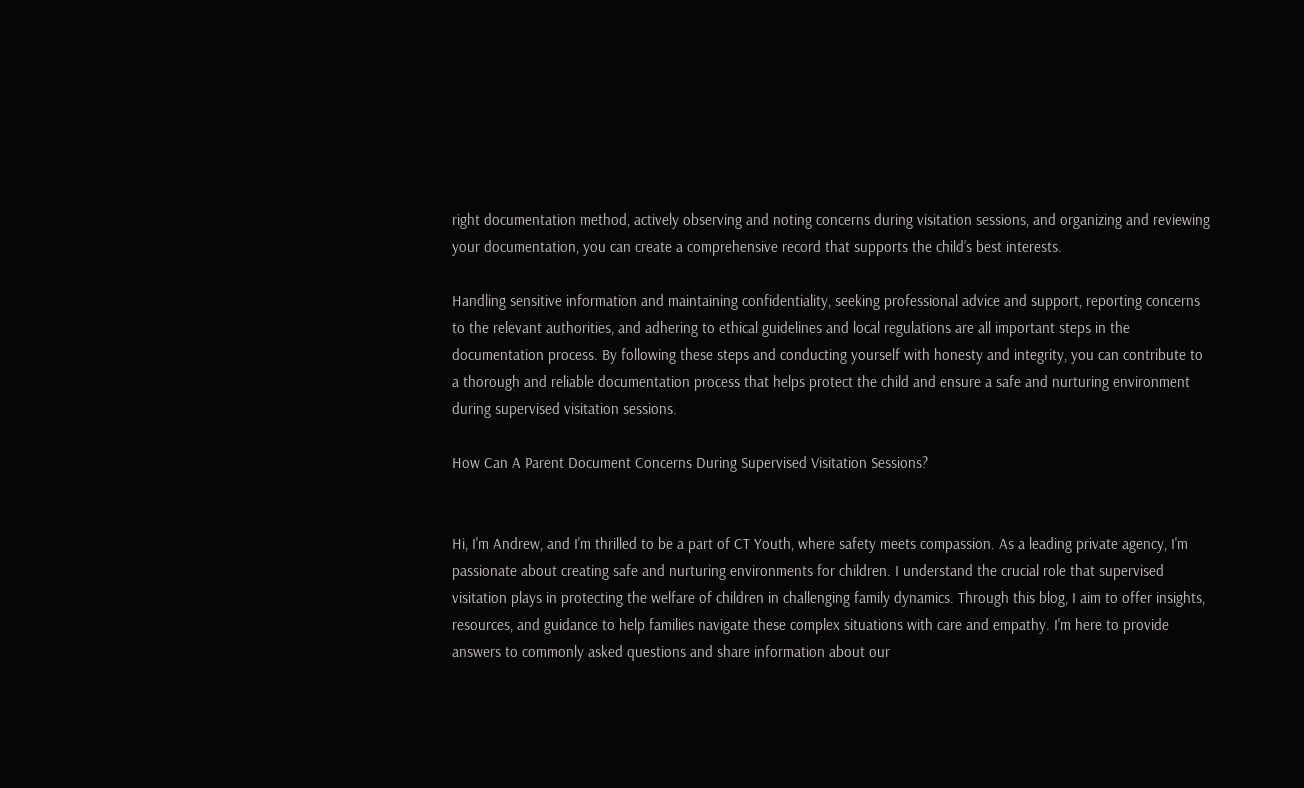right documentation method, actively observing and noting concerns during visitation sessions, and organizing and reviewing your documentation, you can create a comprehensive record that supports the child’s best interests.

Handling sensitive information and maintaining confidentiality, seeking professional advice and support, reporting concerns to the relevant authorities, and adhering to ethical guidelines and local regulations are all important steps in the documentation process. By following these steps and conducting yourself with honesty and integrity, you can contribute to a thorough and reliable documentation process that helps protect the child and ensure a safe and nurturing environment during supervised visitation sessions.

How Can A Parent Document Concerns During Supervised Visitation Sessions?


Hi, I'm Andrew, and I'm thrilled to be a part of CT Youth, where safety meets compassion. As a leading private agency, I'm passionate about creating safe and nurturing environments for children. I understand the crucial role that supervised visitation plays in protecting the welfare of children in challenging family dynamics. Through this blog, I aim to offer insights, resources, and guidance to help families navigate these complex situations with care and empathy. I'm here to provide answers to commonly asked questions and share information about our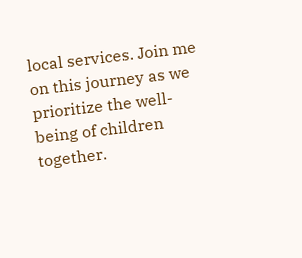local services. Join me on this journey as we prioritize the well-being of children together.